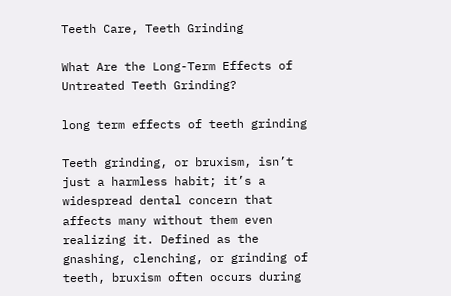Teeth Care, Teeth Grinding

What Are the Long-Term Effects of Untreated Teeth Grinding?

long term effects of teeth grinding

Teeth grinding, or bruxism, isn’t just a harmless habit; it’s a widespread dental concern that affects many without them even realizing it. Defined as the gnashing, clenching, or grinding of teeth, bruxism often occurs during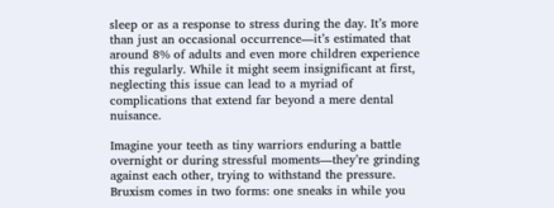sleep or as a response to stress during the day. It’s more than just an occasional occurrence—it’s estimated that around 8% of adults and even more children experience this regularly. While it might seem insignificant at first, neglecting this issue can lead to a myriad of complications that extend far beyond a mere dental nuisance.

Imagine your teeth as tiny warriors enduring a battle overnight or during stressful moments—they’re grinding against each other, trying to withstand the pressure. Bruxism comes in two forms: one sneaks in while you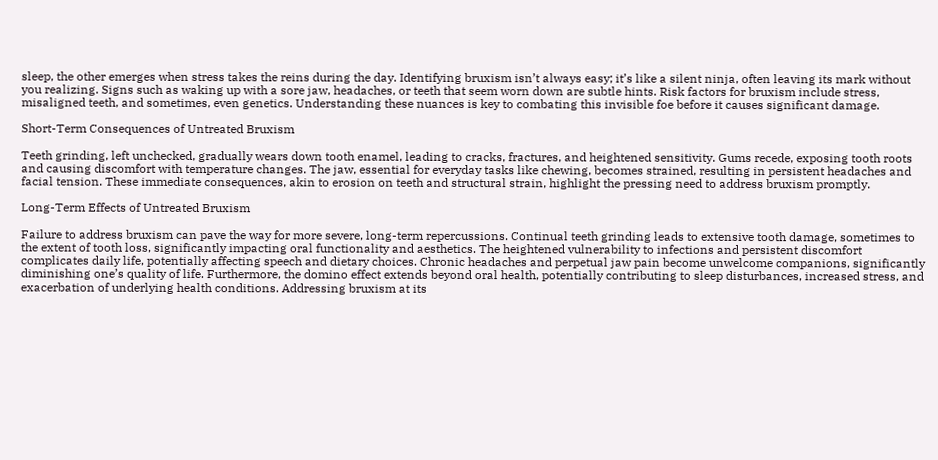sleep, the other emerges when stress takes the reins during the day. Identifying bruxism isn’t always easy; it’s like a silent ninja, often leaving its mark without you realizing. Signs such as waking up with a sore jaw, headaches, or teeth that seem worn down are subtle hints. Risk factors for bruxism include stress, misaligned teeth, and sometimes, even genetics. Understanding these nuances is key to combating this invisible foe before it causes significant damage.

Short-Term Consequences of Untreated Bruxism

Teeth grinding, left unchecked, gradually wears down tooth enamel, leading to cracks, fractures, and heightened sensitivity. Gums recede, exposing tooth roots and causing discomfort with temperature changes. The jaw, essential for everyday tasks like chewing, becomes strained, resulting in persistent headaches and facial tension. These immediate consequences, akin to erosion on teeth and structural strain, highlight the pressing need to address bruxism promptly.

Long-Term Effects of Untreated Bruxism

Failure to address bruxism can pave the way for more severe, long-term repercussions. Continual teeth grinding leads to extensive tooth damage, sometimes to the extent of tooth loss, significantly impacting oral functionality and aesthetics. The heightened vulnerability to infections and persistent discomfort complicates daily life, potentially affecting speech and dietary choices. Chronic headaches and perpetual jaw pain become unwelcome companions, significantly diminishing one’s quality of life. Furthermore, the domino effect extends beyond oral health, potentially contributing to sleep disturbances, increased stress, and exacerbation of underlying health conditions. Addressing bruxism at its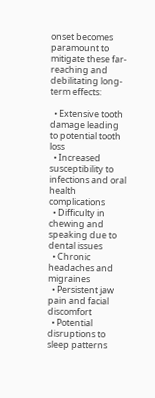onset becomes paramount to mitigate these far-reaching and debilitating long-term effects:

  • Extensive tooth damage leading to potential tooth loss
  • Increased susceptibility to infections and oral health complications
  • Difficulty in chewing and speaking due to dental issues
  • Chronic headaches and migraines
  • Persistent jaw pain and facial discomfort
  • Potential disruptions to sleep patterns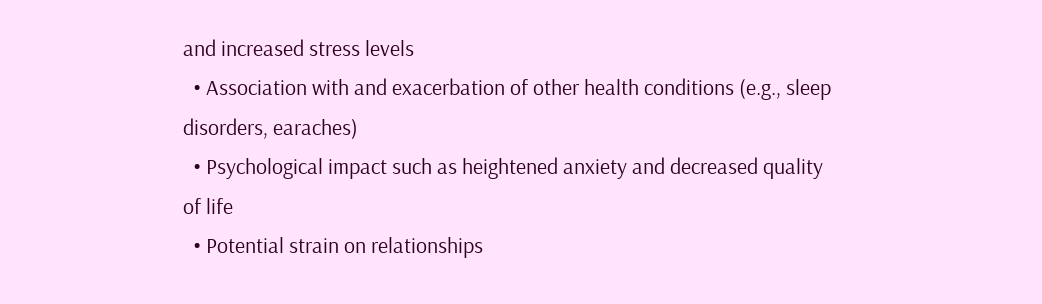and increased stress levels
  • Association with and exacerbation of other health conditions (e.g., sleep disorders, earaches)
  • Psychological impact such as heightened anxiety and decreased quality of life
  • Potential strain on relationships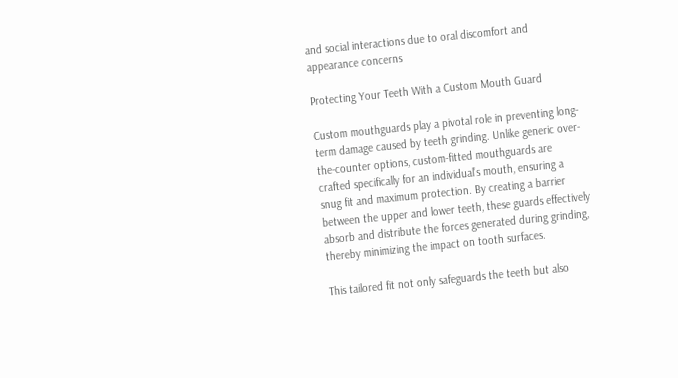and social interactions due to oral discomfort and appearance concerns

Protecting Your Teeth With a Custom Mouth Guard

Custom mouthguards play a pivotal role in preventing long-term damage caused by teeth grinding. Unlike generic over-the-counter options, custom-fitted mouthguards are crafted specifically for an individual’s mouth, ensuring a snug fit and maximum protection. By creating a barrier between the upper and lower teeth, these guards effectively absorb and distribute the forces generated during grinding, thereby minimizing the impact on tooth surfaces.

This tailored fit not only safeguards the teeth but also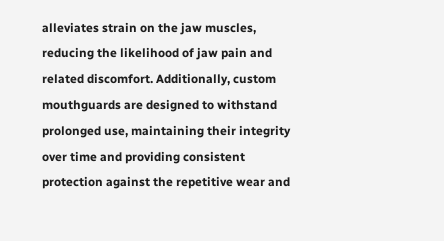alleviates strain on the jaw muscles, reducing the likelihood of jaw pain and related discomfort. Additionally, custom mouthguards are designed to withstand prolonged use, maintaining their integrity over time and providing consistent protection against the repetitive wear and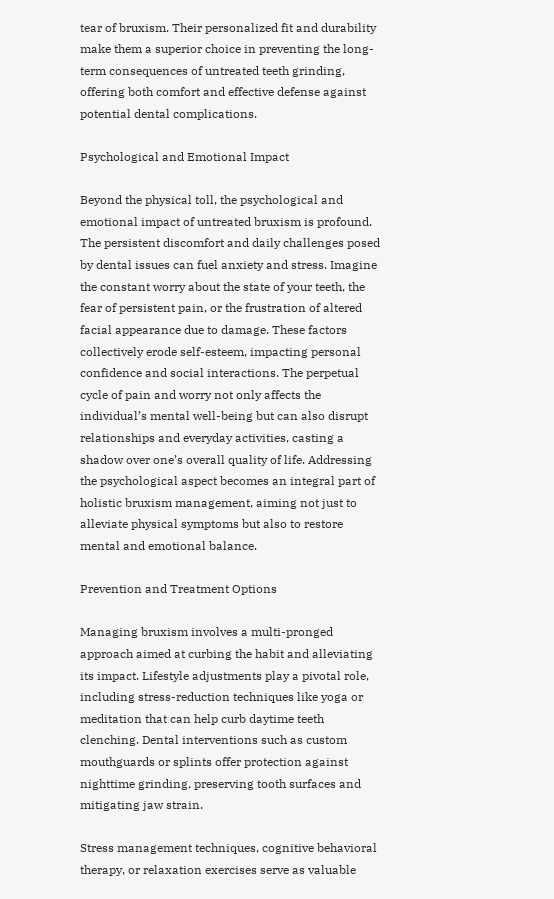tear of bruxism. Their personalized fit and durability make them a superior choice in preventing the long-term consequences of untreated teeth grinding, offering both comfort and effective defense against potential dental complications.

Psychological and Emotional Impact

Beyond the physical toll, the psychological and emotional impact of untreated bruxism is profound. The persistent discomfort and daily challenges posed by dental issues can fuel anxiety and stress. Imagine the constant worry about the state of your teeth, the fear of persistent pain, or the frustration of altered facial appearance due to damage. These factors collectively erode self-esteem, impacting personal confidence and social interactions. The perpetual cycle of pain and worry not only affects the individual’s mental well-being but can also disrupt relationships and everyday activities, casting a shadow over one’s overall quality of life. Addressing the psychological aspect becomes an integral part of holistic bruxism management, aiming not just to alleviate physical symptoms but also to restore mental and emotional balance.

Prevention and Treatment Options

Managing bruxism involves a multi-pronged approach aimed at curbing the habit and alleviating its impact. Lifestyle adjustments play a pivotal role, including stress-reduction techniques like yoga or meditation that can help curb daytime teeth clenching. Dental interventions such as custom mouthguards or splints offer protection against nighttime grinding, preserving tooth surfaces and mitigating jaw strain.

Stress management techniques, cognitive behavioral therapy, or relaxation exercises serve as valuable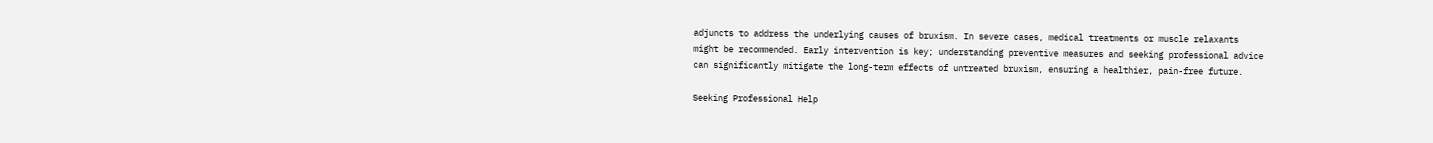adjuncts to address the underlying causes of bruxism. In severe cases, medical treatments or muscle relaxants might be recommended. Early intervention is key; understanding preventive measures and seeking professional advice can significantly mitigate the long-term effects of untreated bruxism, ensuring a healthier, pain-free future.

Seeking Professional Help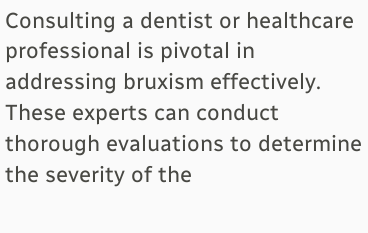Consulting a dentist or healthcare professional is pivotal in addressing bruxism effectively. These experts can conduct thorough evaluations to determine the severity of the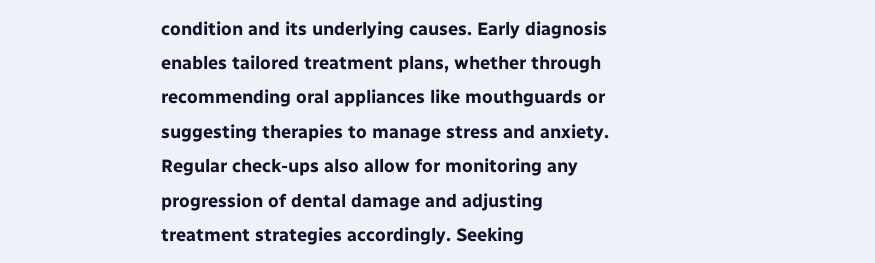condition and its underlying causes. Early diagnosis enables tailored treatment plans, whether through recommending oral appliances like mouthguards or suggesting therapies to manage stress and anxiety. Regular check-ups also allow for monitoring any progression of dental damage and adjusting treatment strategies accordingly. Seeking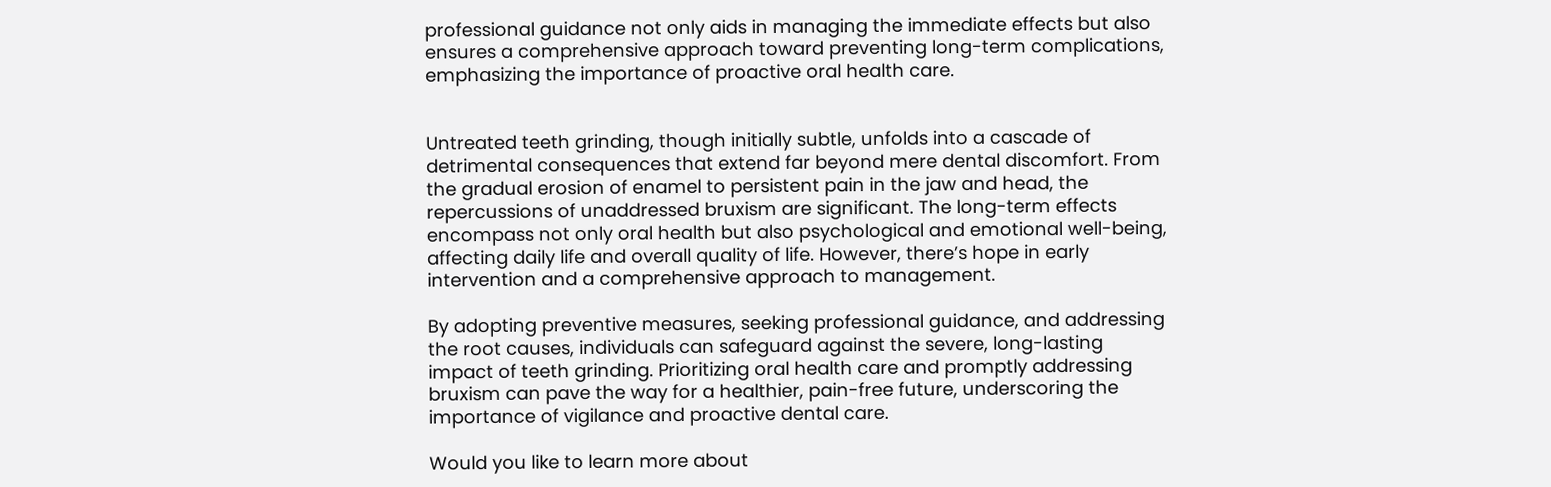professional guidance not only aids in managing the immediate effects but also ensures a comprehensive approach toward preventing long-term complications, emphasizing the importance of proactive oral health care.


Untreated teeth grinding, though initially subtle, unfolds into a cascade of detrimental consequences that extend far beyond mere dental discomfort. From the gradual erosion of enamel to persistent pain in the jaw and head, the repercussions of unaddressed bruxism are significant. The long-term effects encompass not only oral health but also psychological and emotional well-being, affecting daily life and overall quality of life. However, there’s hope in early intervention and a comprehensive approach to management.

By adopting preventive measures, seeking professional guidance, and addressing the root causes, individuals can safeguard against the severe, long-lasting impact of teeth grinding. Prioritizing oral health care and promptly addressing bruxism can pave the way for a healthier, pain-free future, underscoring the importance of vigilance and proactive dental care.

Would you like to learn more about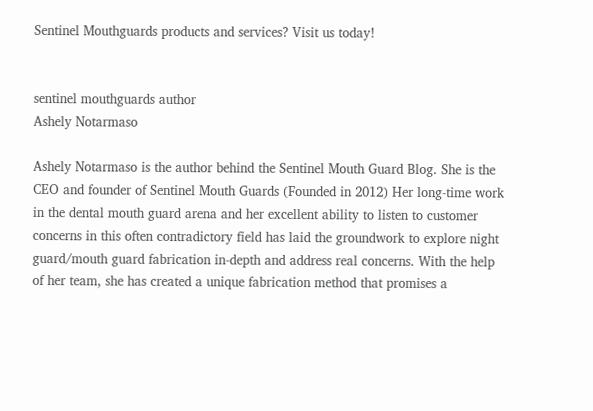Sentinel Mouthguards products and services? Visit us today!


sentinel mouthguards author
Ashely Notarmaso

Ashely Notarmaso is the author behind the Sentinel Mouth Guard Blog. She is the CEO and founder of Sentinel Mouth Guards (Founded in 2012) Her long-time work in the dental mouth guard arena and her excellent ability to listen to customer concerns in this often contradictory field has laid the groundwork to explore night guard/mouth guard fabrication in-depth and address real concerns. With the help of her team, she has created a unique fabrication method that promises a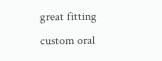great fitting custom oral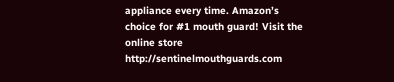appliance every time. Amazon’s choice for #1 mouth guard! Visit the online store http://sentinelmouthguards.com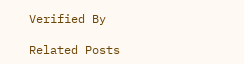Verified By

Related Posts